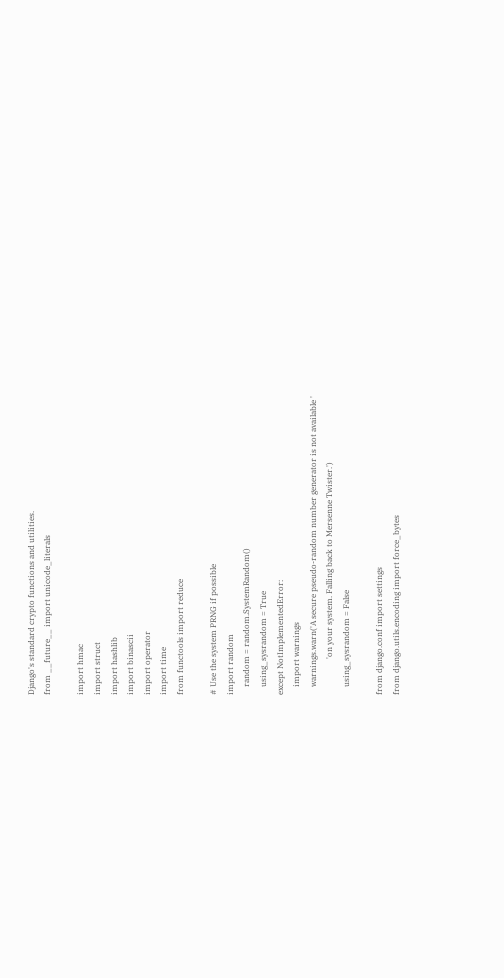Django's standard crypto functions and utilities.
from __future__ import unicode_literals

import hmac
import struct
import hashlib
import binascii
import operator
import time
from functools import reduce

# Use the system PRNG if possible
import random
    random = random.SystemRandom()
    using_sysrandom = True
except NotImplementedError:
    import warnings
    warnings.warn('A secure pseudo-random number generator is not available '
                  'on your system. Falling back to Mersenne Twister.')
    using_sysrandom = False

from django.conf import settings
from django.utils.encoding import force_bytes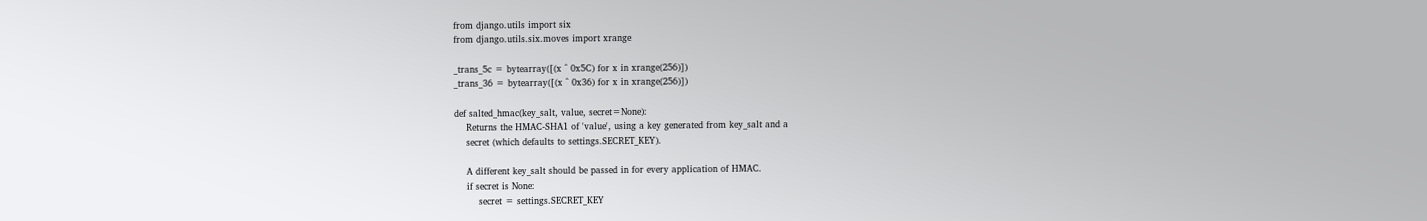from django.utils import six
from django.utils.six.moves import xrange

_trans_5c = bytearray([(x ^ 0x5C) for x in xrange(256)])
_trans_36 = bytearray([(x ^ 0x36) for x in xrange(256)])

def salted_hmac(key_salt, value, secret=None):
    Returns the HMAC-SHA1 of 'value', using a key generated from key_salt and a
    secret (which defaults to settings.SECRET_KEY).

    A different key_salt should be passed in for every application of HMAC.
    if secret is None:
        secret = settings.SECRET_KEY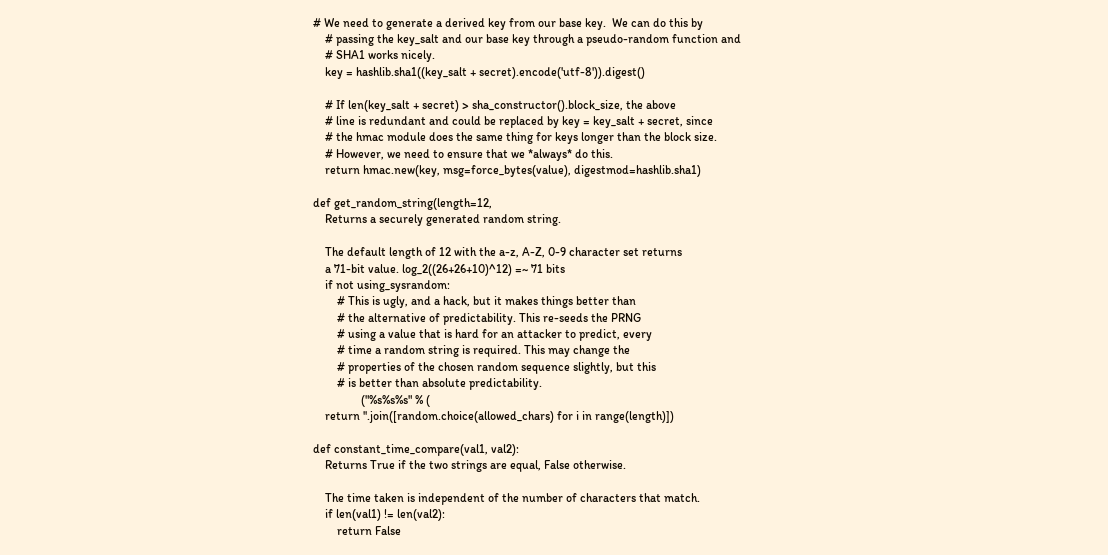# We need to generate a derived key from our base key.  We can do this by
    # passing the key_salt and our base key through a pseudo-random function and
    # SHA1 works nicely.
    key = hashlib.sha1((key_salt + secret).encode('utf-8')).digest()

    # If len(key_salt + secret) > sha_constructor().block_size, the above
    # line is redundant and could be replaced by key = key_salt + secret, since
    # the hmac module does the same thing for keys longer than the block size.
    # However, we need to ensure that we *always* do this.
    return hmac.new(key, msg=force_bytes(value), digestmod=hashlib.sha1)

def get_random_string(length=12,
    Returns a securely generated random string.

    The default length of 12 with the a-z, A-Z, 0-9 character set returns
    a 71-bit value. log_2((26+26+10)^12) =~ 71 bits
    if not using_sysrandom:
        # This is ugly, and a hack, but it makes things better than
        # the alternative of predictability. This re-seeds the PRNG
        # using a value that is hard for an attacker to predict, every
        # time a random string is required. This may change the
        # properties of the chosen random sequence slightly, but this
        # is better than absolute predictability.
                ("%s%s%s" % (
    return ''.join([random.choice(allowed_chars) for i in range(length)])

def constant_time_compare(val1, val2):
    Returns True if the two strings are equal, False otherwise.

    The time taken is independent of the number of characters that match.
    if len(val1) != len(val2):
        return False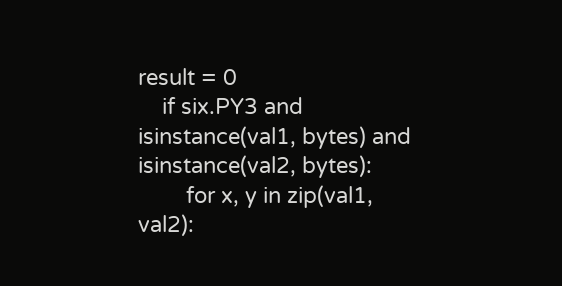result = 0
    if six.PY3 and isinstance(val1, bytes) and isinstance(val2, bytes):
        for x, y in zip(val1, val2):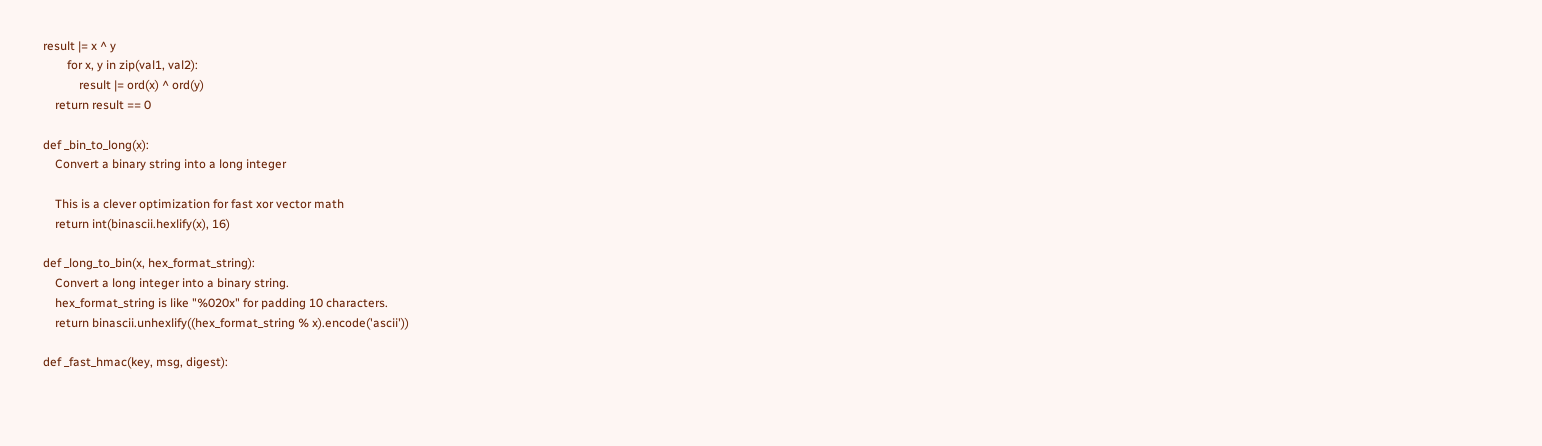result |= x ^ y
        for x, y in zip(val1, val2):
            result |= ord(x) ^ ord(y)
    return result == 0

def _bin_to_long(x):
    Convert a binary string into a long integer

    This is a clever optimization for fast xor vector math
    return int(binascii.hexlify(x), 16)

def _long_to_bin(x, hex_format_string):
    Convert a long integer into a binary string.
    hex_format_string is like "%020x" for padding 10 characters.
    return binascii.unhexlify((hex_format_string % x).encode('ascii'))

def _fast_hmac(key, msg, digest):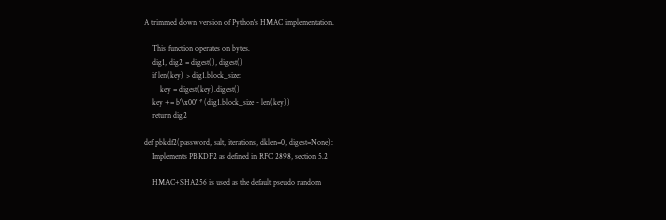A trimmed down version of Python's HMAC implementation.

    This function operates on bytes.
    dig1, dig2 = digest(), digest()
    if len(key) > dig1.block_size:
        key = digest(key).digest()
    key += b'\x00' * (dig1.block_size - len(key))
    return dig2

def pbkdf2(password, salt, iterations, dklen=0, digest=None):
    Implements PBKDF2 as defined in RFC 2898, section 5.2

    HMAC+SHA256 is used as the default pseudo random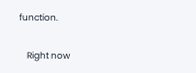function.

    Right now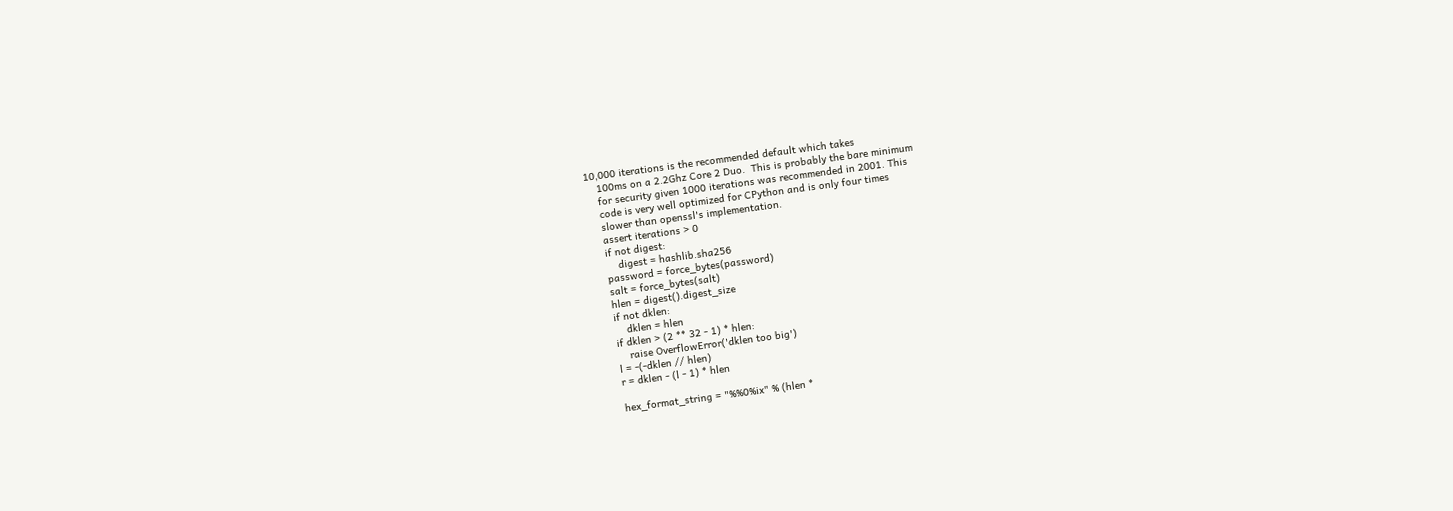10,000 iterations is the recommended default which takes
    100ms on a 2.2Ghz Core 2 Duo.  This is probably the bare minimum
    for security given 1000 iterations was recommended in 2001. This
    code is very well optimized for CPython and is only four times
    slower than openssl's implementation.
    assert iterations > 0
    if not digest:
        digest = hashlib.sha256
    password = force_bytes(password)
    salt = force_bytes(salt)
    hlen = digest().digest_size
    if not dklen:
        dklen = hlen
    if dklen > (2 ** 32 - 1) * hlen:
        raise OverflowError('dklen too big')
    l = -(-dklen // hlen)
    r = dklen - (l - 1) * hlen

    hex_format_string = "%%0%ix" % (hlen *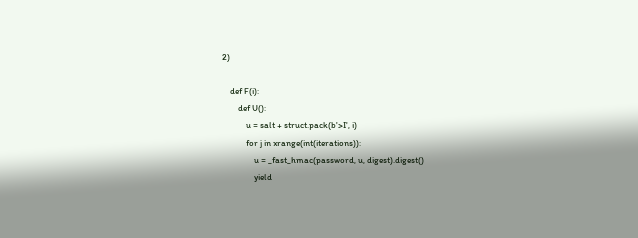2)

    def F(i):
        def U():
            u = salt + struct.pack(b'>I', i)
            for j in xrange(int(iterations)):
                u = _fast_hmac(password, u, digest).digest()
                yield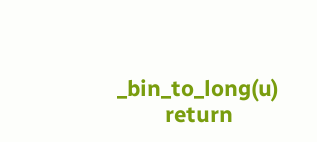_bin_to_long(u)
        return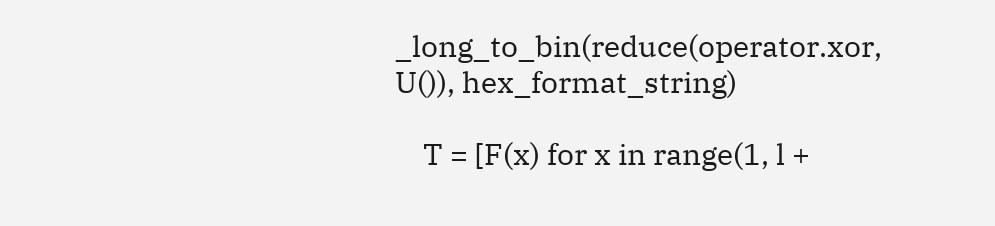_long_to_bin(reduce(operator.xor, U()), hex_format_string)

    T = [F(x) for x in range(1, l +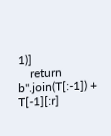1)]
    return b''.join(T[:-1]) + T[-1][:r]